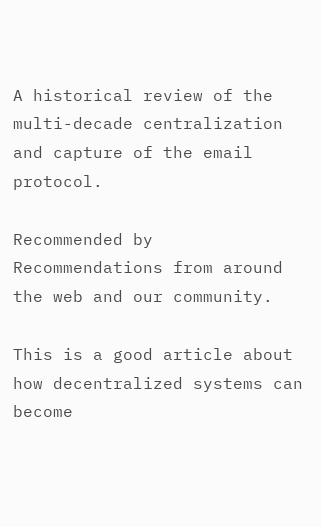A historical review of the multi-decade centralization and capture of the email protocol.

Recommended by
Recommendations from around the web and our community.

This is a good article about how decentralized systems can become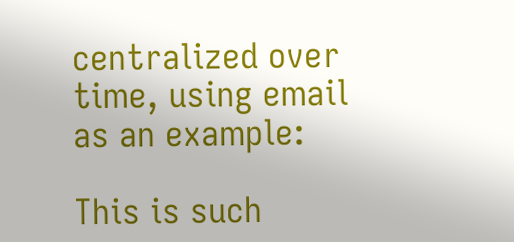centralized over time, using email as an example:

This is such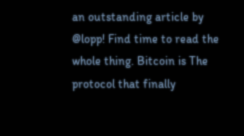an outstanding article by @lopp! Find time to read the whole thing. Bitcoin is The protocol that finally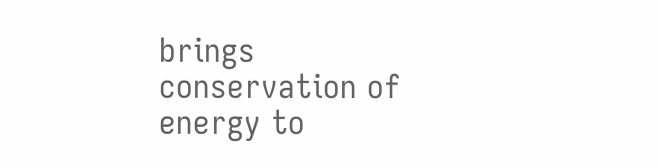brings conservation of energy to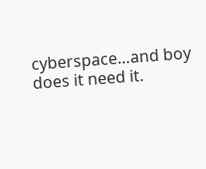cyberspace…and boy does it need it.